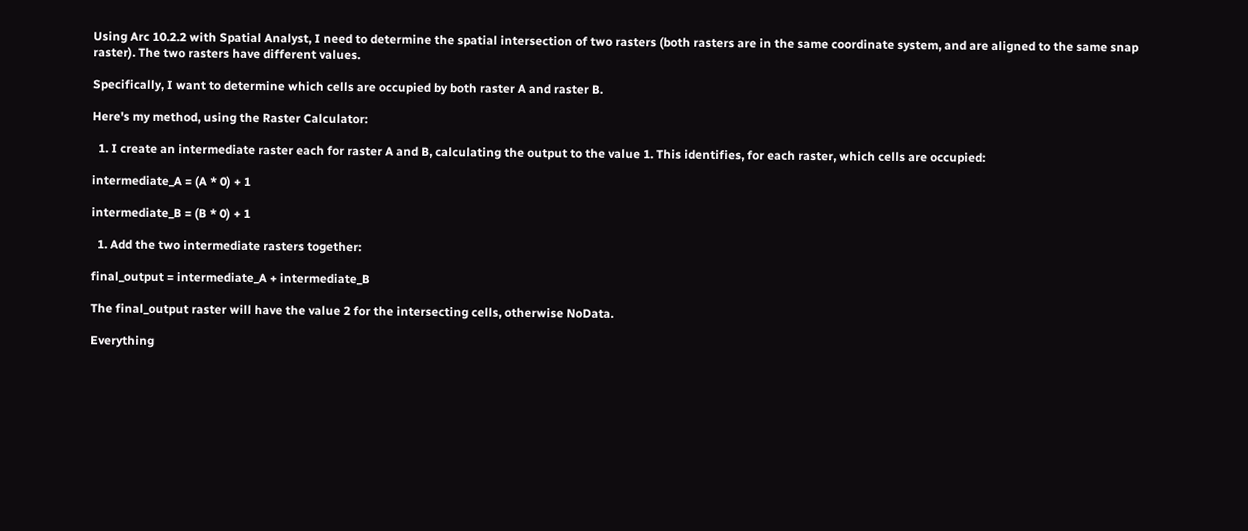Using Arc 10.2.2 with Spatial Analyst, I need to determine the spatial intersection of two rasters (both rasters are in the same coordinate system, and are aligned to the same snap raster). The two rasters have different values.

Specifically, I want to determine which cells are occupied by both raster A and raster B.

Here's my method, using the Raster Calculator:

  1. I create an intermediate raster each for raster A and B, calculating the output to the value 1. This identifies, for each raster, which cells are occupied:

intermediate_A = (A * 0) + 1

intermediate_B = (B * 0) + 1

  1. Add the two intermediate rasters together:

final_output = intermediate_A + intermediate_B

The final_output raster will have the value 2 for the intersecting cells, otherwise NoData.

Everything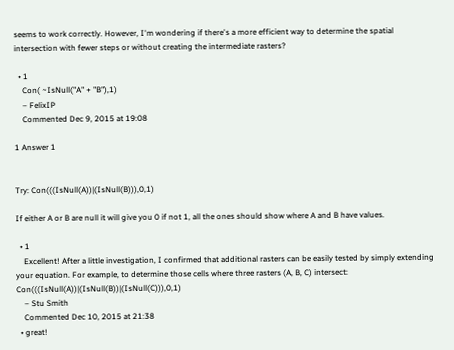seems to work correctly. However, I'm wondering if there's a more efficient way to determine the spatial intersection with fewer steps or without creating the intermediate rasters?

  • 1
    Con( ~IsNull("A" + "B"),1)
    – FelixIP
    Commented Dec 9, 2015 at 19:08

1 Answer 1


Try: Con(((IsNull(A))|(IsNull(B))),0,1)

If either A or B are null it will give you 0 if not 1, all the ones should show where A and B have values.

  • 1
    Excellent! After a little investigation, I confirmed that additional rasters can be easily tested by simply extending your equation. For example, to determine those cells where three rasters (A, B, C) intersect: Con(((IsNull(A))|(IsNull(B))|(IsNull(C))),0,1)
    – Stu Smith
    Commented Dec 10, 2015 at 21:38
  • great!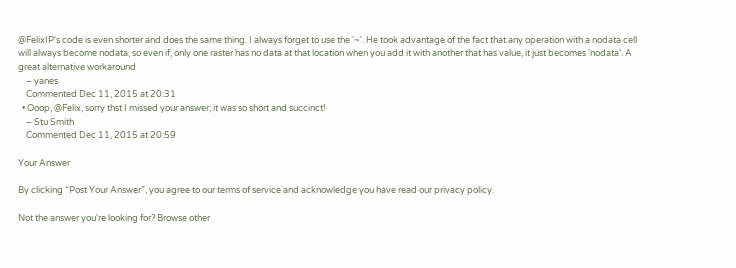@FelixIP's code is even shorter and does the same thing. I always forget to use the '~'. He took advantage of the fact that any operation with a nodata cell will always become nodata, so even if, only one raster has no data at that location when you add it with another that has value, it just becomes 'nodata'. A great alternative workaround
    – yanes
    Commented Dec 11, 2015 at 20:31
  • Ooop, @Felix, sorry thst I missed your answer; it was so short and succinct!
    – Stu Smith
    Commented Dec 11, 2015 at 20:59

Your Answer

By clicking “Post Your Answer”, you agree to our terms of service and acknowledge you have read our privacy policy.

Not the answer you're looking for? Browse other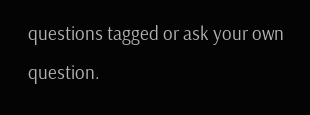questions tagged or ask your own question.